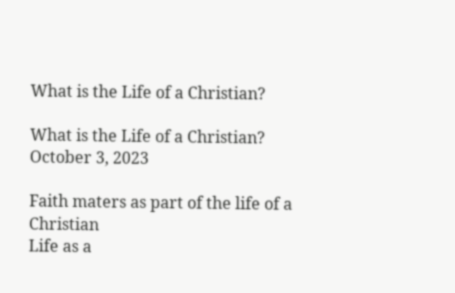What is the Life of a Christian?

What is the Life of a Christian? October 3, 2023

Faith maters as part of the life of a Christian
Life as a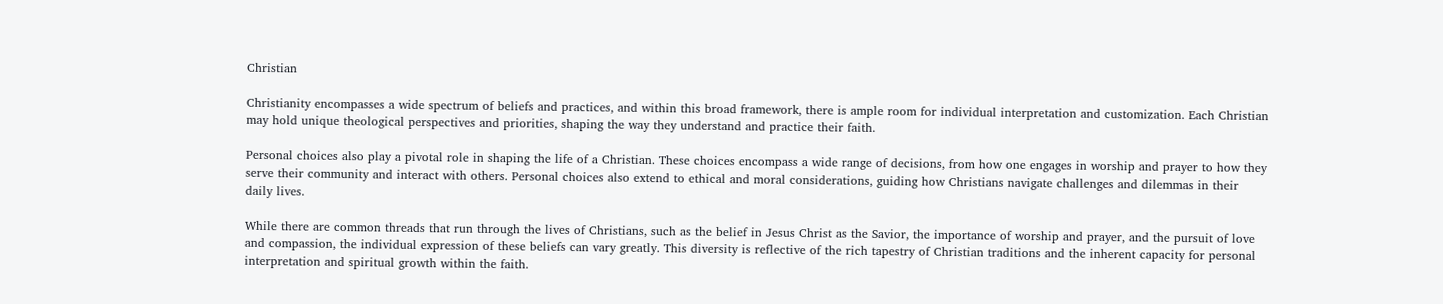Christian

Christianity encompasses a wide spectrum of beliefs and practices, and within this broad framework, there is ample room for individual interpretation and customization. Each Christian may hold unique theological perspectives and priorities, shaping the way they understand and practice their faith.

Personal choices also play a pivotal role in shaping the life of a Christian. These choices encompass a wide range of decisions, from how one engages in worship and prayer to how they serve their community and interact with others. Personal choices also extend to ethical and moral considerations, guiding how Christians navigate challenges and dilemmas in their daily lives.

While there are common threads that run through the lives of Christians, such as the belief in Jesus Christ as the Savior, the importance of worship and prayer, and the pursuit of love and compassion, the individual expression of these beliefs can vary greatly. This diversity is reflective of the rich tapestry of Christian traditions and the inherent capacity for personal interpretation and spiritual growth within the faith.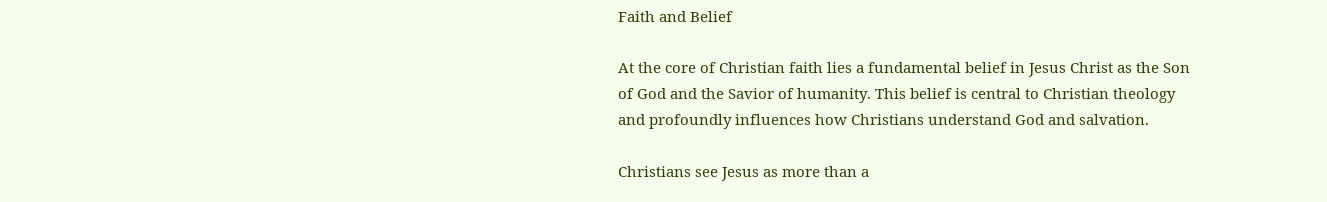Faith and Belief

At the core of Christian faith lies a fundamental belief in Jesus Christ as the Son of God and the Savior of humanity. This belief is central to Christian theology and profoundly influences how Christians understand God and salvation.

Christians see Jesus as more than a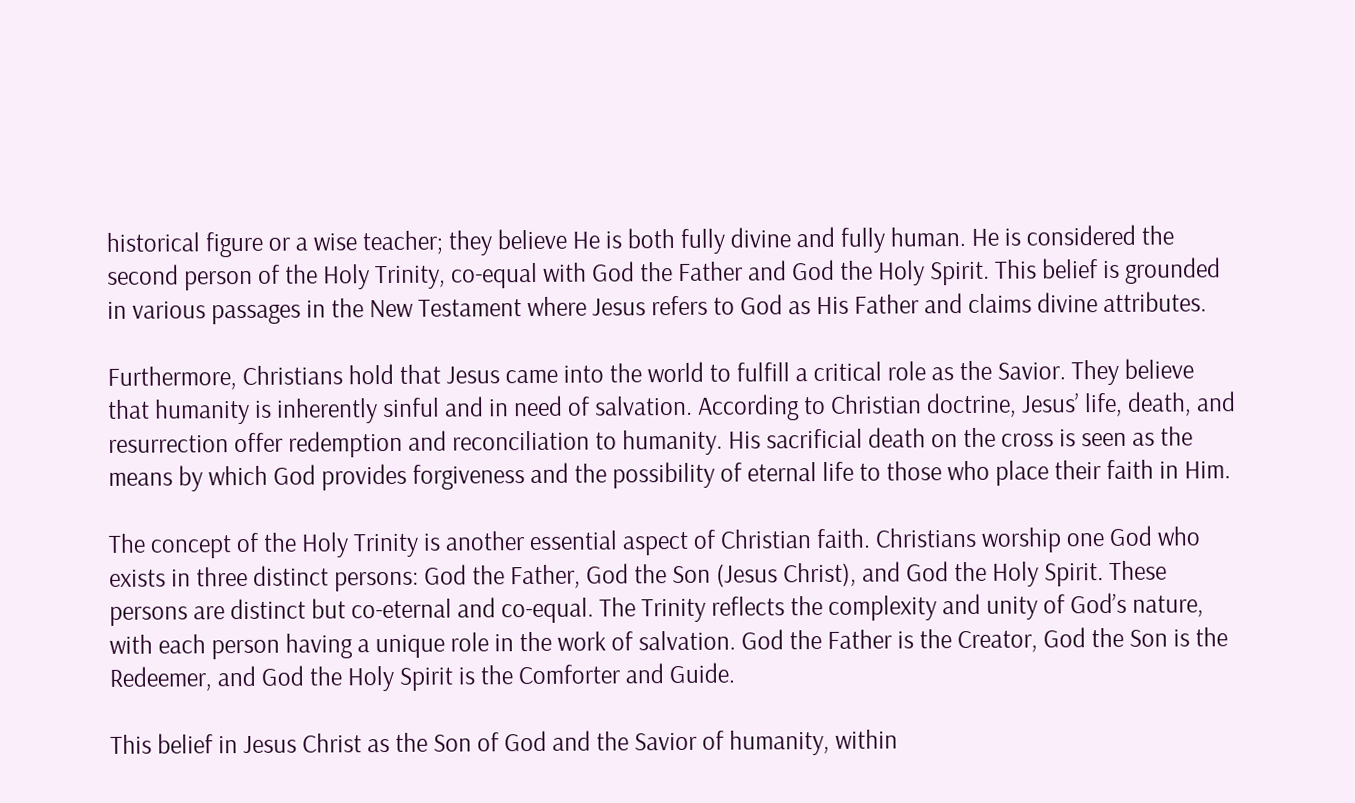historical figure or a wise teacher; they believe He is both fully divine and fully human. He is considered the second person of the Holy Trinity, co-equal with God the Father and God the Holy Spirit. This belief is grounded in various passages in the New Testament where Jesus refers to God as His Father and claims divine attributes.

Furthermore, Christians hold that Jesus came into the world to fulfill a critical role as the Savior. They believe that humanity is inherently sinful and in need of salvation. According to Christian doctrine, Jesus’ life, death, and resurrection offer redemption and reconciliation to humanity. His sacrificial death on the cross is seen as the means by which God provides forgiveness and the possibility of eternal life to those who place their faith in Him.

The concept of the Holy Trinity is another essential aspect of Christian faith. Christians worship one God who exists in three distinct persons: God the Father, God the Son (Jesus Christ), and God the Holy Spirit. These persons are distinct but co-eternal and co-equal. The Trinity reflects the complexity and unity of God’s nature, with each person having a unique role in the work of salvation. God the Father is the Creator, God the Son is the Redeemer, and God the Holy Spirit is the Comforter and Guide.

This belief in Jesus Christ as the Son of God and the Savior of humanity, within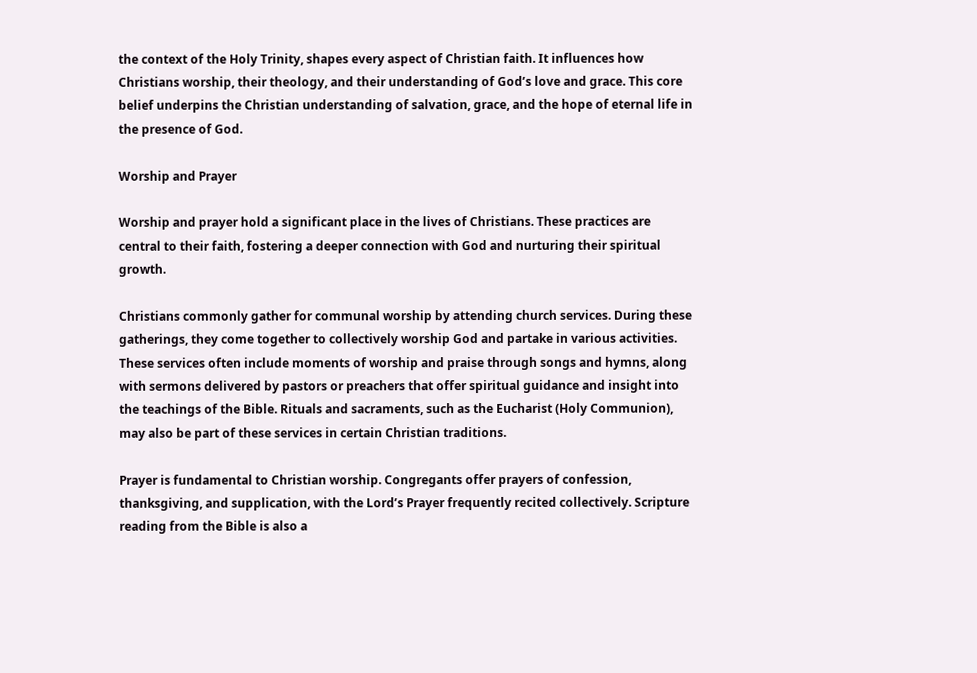the context of the Holy Trinity, shapes every aspect of Christian faith. It influences how Christians worship, their theology, and their understanding of God’s love and grace. This core belief underpins the Christian understanding of salvation, grace, and the hope of eternal life in the presence of God.

Worship and Prayer

Worship and prayer hold a significant place in the lives of Christians. These practices are central to their faith, fostering a deeper connection with God and nurturing their spiritual growth.

Christians commonly gather for communal worship by attending church services. During these gatherings, they come together to collectively worship God and partake in various activities. These services often include moments of worship and praise through songs and hymns, along with sermons delivered by pastors or preachers that offer spiritual guidance and insight into the teachings of the Bible. Rituals and sacraments, such as the Eucharist (Holy Communion), may also be part of these services in certain Christian traditions.

Prayer is fundamental to Christian worship. Congregants offer prayers of confession, thanksgiving, and supplication, with the Lord’s Prayer frequently recited collectively. Scripture reading from the Bible is also a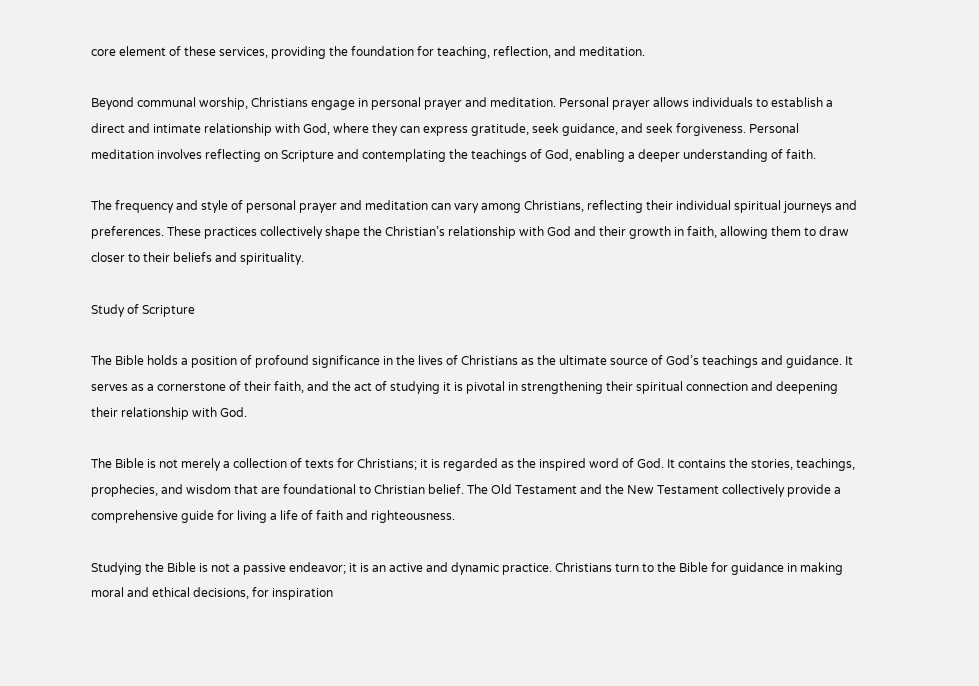core element of these services, providing the foundation for teaching, reflection, and meditation.

Beyond communal worship, Christians engage in personal prayer and meditation. Personal prayer allows individuals to establish a direct and intimate relationship with God, where they can express gratitude, seek guidance, and seek forgiveness. Personal meditation involves reflecting on Scripture and contemplating the teachings of God, enabling a deeper understanding of faith.

The frequency and style of personal prayer and meditation can vary among Christians, reflecting their individual spiritual journeys and preferences. These practices collectively shape the Christian’s relationship with God and their growth in faith, allowing them to draw closer to their beliefs and spirituality.

Study of Scripture

The Bible holds a position of profound significance in the lives of Christians as the ultimate source of God’s teachings and guidance. It serves as a cornerstone of their faith, and the act of studying it is pivotal in strengthening their spiritual connection and deepening their relationship with God.

The Bible is not merely a collection of texts for Christians; it is regarded as the inspired word of God. It contains the stories, teachings, prophecies, and wisdom that are foundational to Christian belief. The Old Testament and the New Testament collectively provide a comprehensive guide for living a life of faith and righteousness.

Studying the Bible is not a passive endeavor; it is an active and dynamic practice. Christians turn to the Bible for guidance in making moral and ethical decisions, for inspiration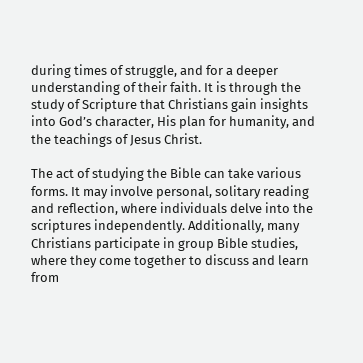during times of struggle, and for a deeper understanding of their faith. It is through the study of Scripture that Christians gain insights into God’s character, His plan for humanity, and the teachings of Jesus Christ.

The act of studying the Bible can take various forms. It may involve personal, solitary reading and reflection, where individuals delve into the scriptures independently. Additionally, many Christians participate in group Bible studies, where they come together to discuss and learn from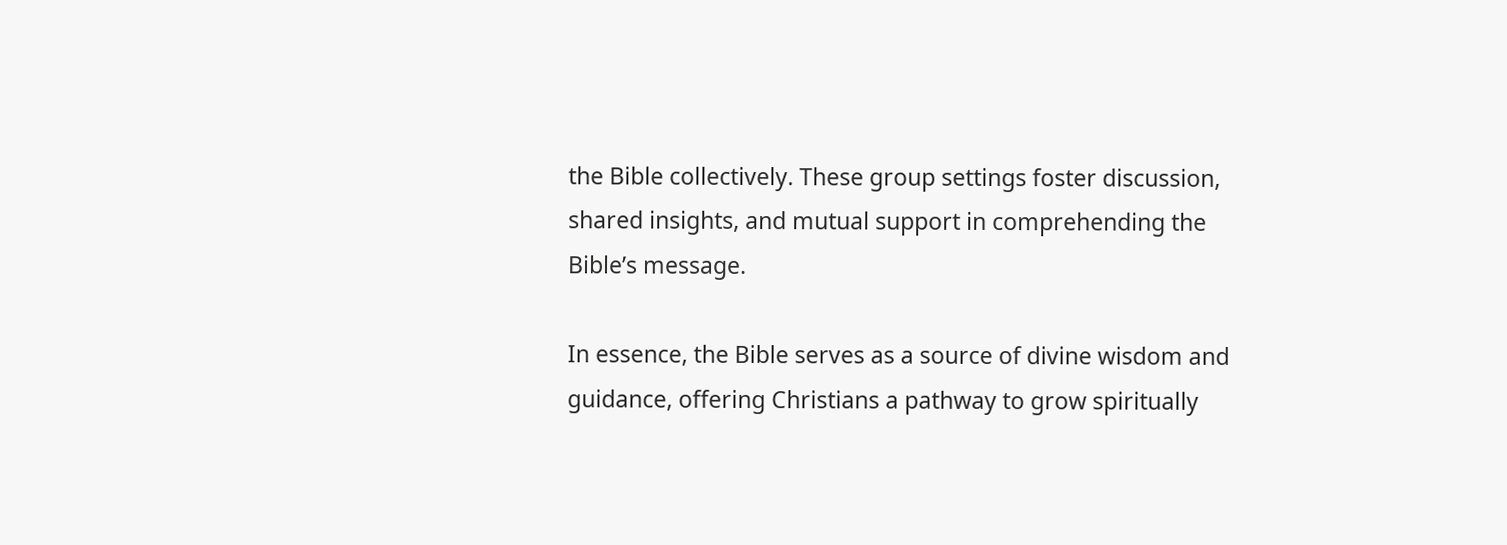the Bible collectively. These group settings foster discussion, shared insights, and mutual support in comprehending the Bible’s message.

In essence, the Bible serves as a source of divine wisdom and guidance, offering Christians a pathway to grow spiritually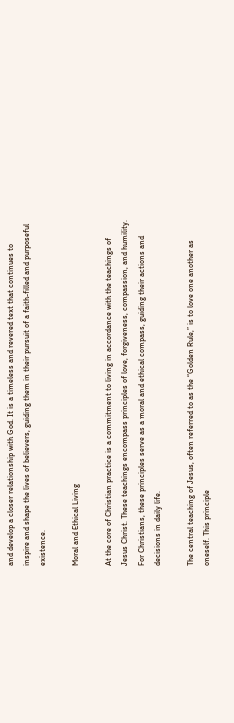and develop a closer relationship with God. It is a timeless and revered text that continues to inspire and shape the lives of believers, guiding them in their pursuit of a faith-filled and purposeful existence.

Moral and Ethical Living

At the core of Christian practice is a commitment to living in accordance with the teachings of Jesus Christ. These teachings encompass principles of love, forgiveness, compassion, and humility. For Christians, these principles serve as a moral and ethical compass, guiding their actions and decisions in daily life.

The central teaching of Jesus, often referred to as the “Golden Rule,” is to love one another as oneself. This principle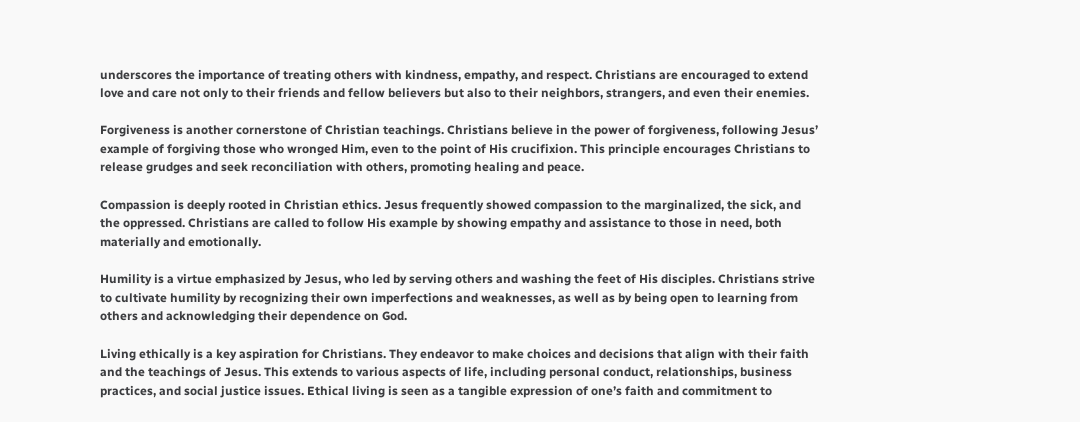underscores the importance of treating others with kindness, empathy, and respect. Christians are encouraged to extend love and care not only to their friends and fellow believers but also to their neighbors, strangers, and even their enemies.

Forgiveness is another cornerstone of Christian teachings. Christians believe in the power of forgiveness, following Jesus’ example of forgiving those who wronged Him, even to the point of His crucifixion. This principle encourages Christians to release grudges and seek reconciliation with others, promoting healing and peace.

Compassion is deeply rooted in Christian ethics. Jesus frequently showed compassion to the marginalized, the sick, and the oppressed. Christians are called to follow His example by showing empathy and assistance to those in need, both materially and emotionally.

Humility is a virtue emphasized by Jesus, who led by serving others and washing the feet of His disciples. Christians strive to cultivate humility by recognizing their own imperfections and weaknesses, as well as by being open to learning from others and acknowledging their dependence on God.

Living ethically is a key aspiration for Christians. They endeavor to make choices and decisions that align with their faith and the teachings of Jesus. This extends to various aspects of life, including personal conduct, relationships, business practices, and social justice issues. Ethical living is seen as a tangible expression of one’s faith and commitment to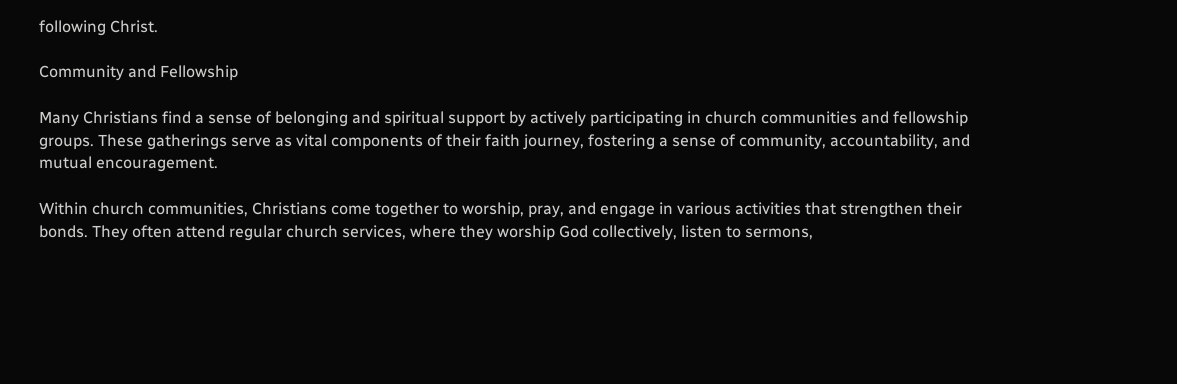following Christ.

Community and Fellowship

Many Christians find a sense of belonging and spiritual support by actively participating in church communities and fellowship groups. These gatherings serve as vital components of their faith journey, fostering a sense of community, accountability, and mutual encouragement.

Within church communities, Christians come together to worship, pray, and engage in various activities that strengthen their bonds. They often attend regular church services, where they worship God collectively, listen to sermons,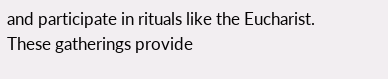and participate in rituals like the Eucharist. These gatherings provide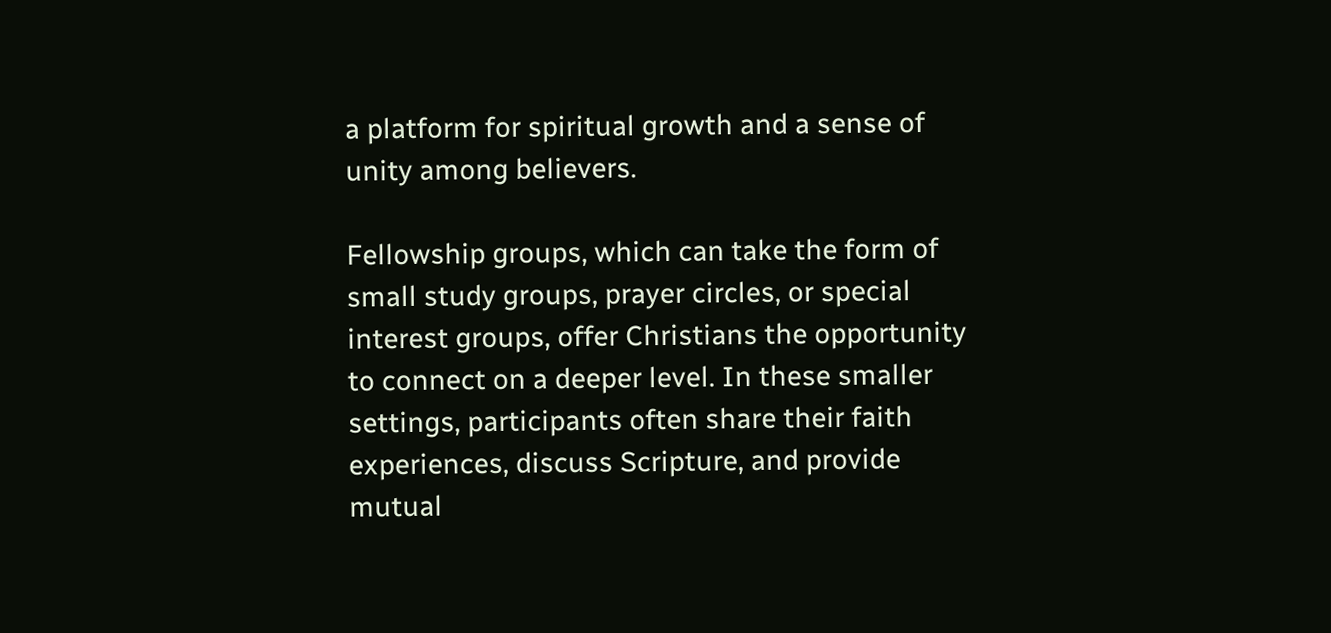a platform for spiritual growth and a sense of unity among believers.

Fellowship groups, which can take the form of small study groups, prayer circles, or special interest groups, offer Christians the opportunity to connect on a deeper level. In these smaller settings, participants often share their faith experiences, discuss Scripture, and provide mutual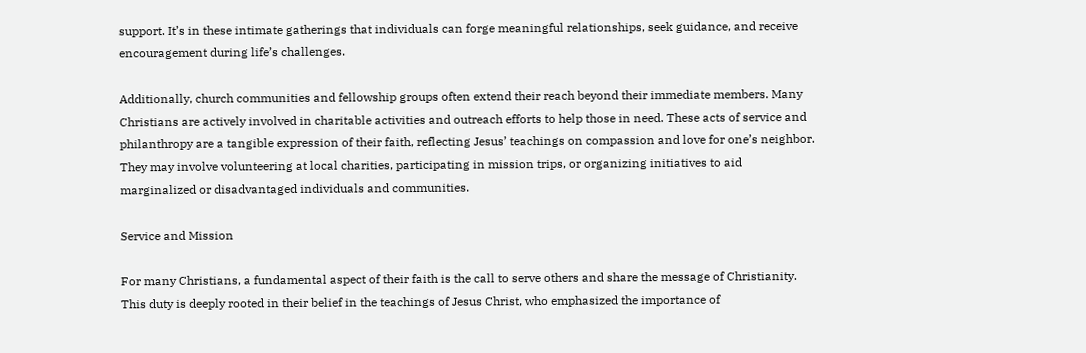support. It’s in these intimate gatherings that individuals can forge meaningful relationships, seek guidance, and receive encouragement during life’s challenges.

Additionally, church communities and fellowship groups often extend their reach beyond their immediate members. Many Christians are actively involved in charitable activities and outreach efforts to help those in need. These acts of service and philanthropy are a tangible expression of their faith, reflecting Jesus’ teachings on compassion and love for one’s neighbor. They may involve volunteering at local charities, participating in mission trips, or organizing initiatives to aid marginalized or disadvantaged individuals and communities.

Service and Mission

For many Christians, a fundamental aspect of their faith is the call to serve others and share the message of Christianity. This duty is deeply rooted in their belief in the teachings of Jesus Christ, who emphasized the importance of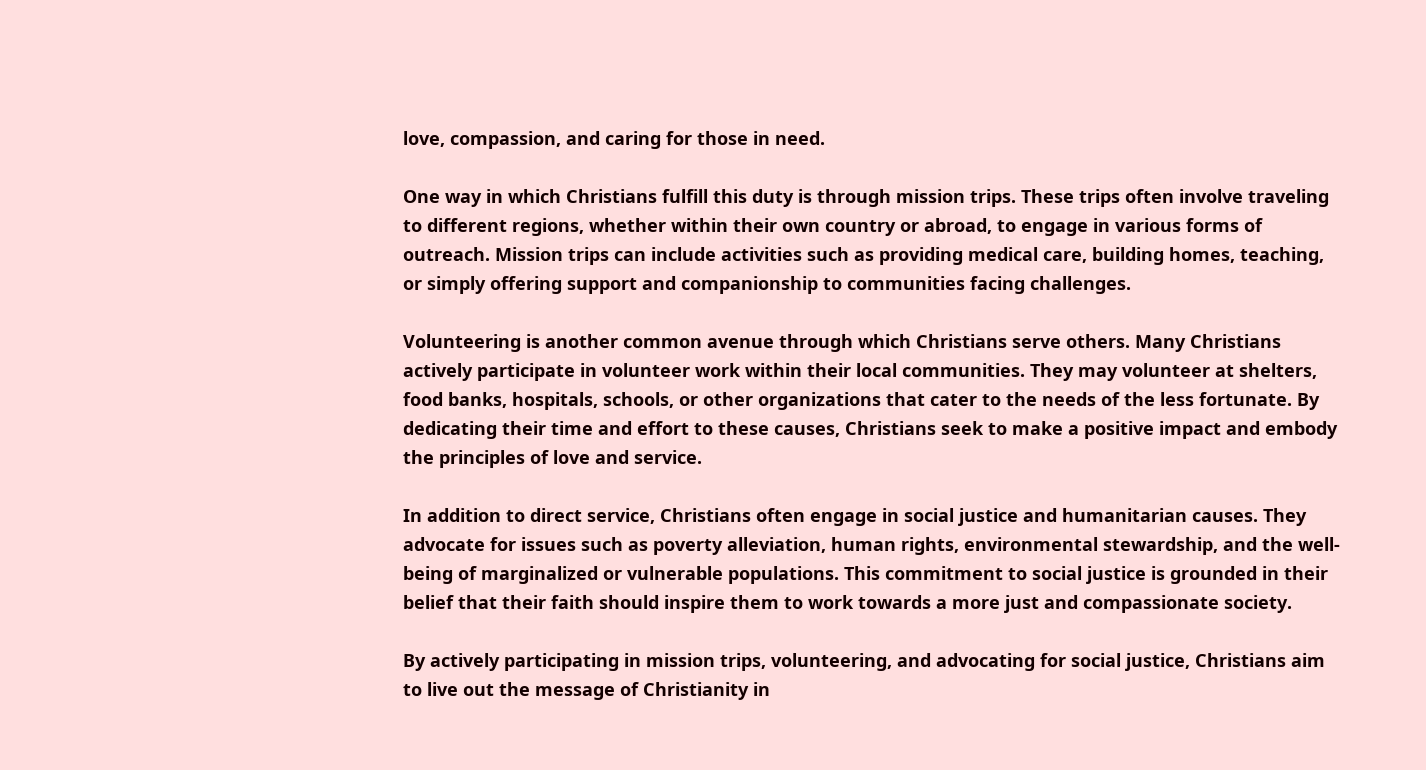love, compassion, and caring for those in need.

One way in which Christians fulfill this duty is through mission trips. These trips often involve traveling to different regions, whether within their own country or abroad, to engage in various forms of outreach. Mission trips can include activities such as providing medical care, building homes, teaching, or simply offering support and companionship to communities facing challenges.

Volunteering is another common avenue through which Christians serve others. Many Christians actively participate in volunteer work within their local communities. They may volunteer at shelters, food banks, hospitals, schools, or other organizations that cater to the needs of the less fortunate. By dedicating their time and effort to these causes, Christians seek to make a positive impact and embody the principles of love and service.

In addition to direct service, Christians often engage in social justice and humanitarian causes. They advocate for issues such as poverty alleviation, human rights, environmental stewardship, and the well-being of marginalized or vulnerable populations. This commitment to social justice is grounded in their belief that their faith should inspire them to work towards a more just and compassionate society.

By actively participating in mission trips, volunteering, and advocating for social justice, Christians aim to live out the message of Christianity in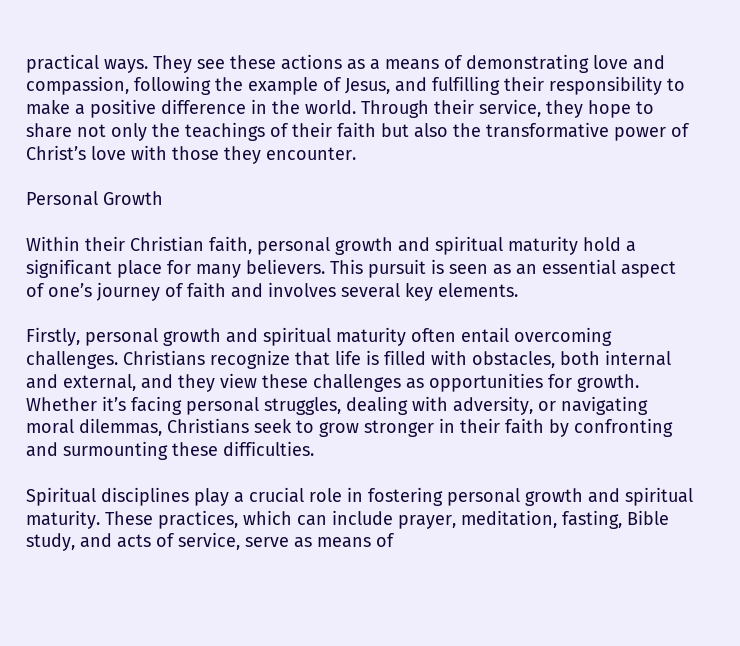practical ways. They see these actions as a means of demonstrating love and compassion, following the example of Jesus, and fulfilling their responsibility to make a positive difference in the world. Through their service, they hope to share not only the teachings of their faith but also the transformative power of Christ’s love with those they encounter.

Personal Growth

Within their Christian faith, personal growth and spiritual maturity hold a significant place for many believers. This pursuit is seen as an essential aspect of one’s journey of faith and involves several key elements.

Firstly, personal growth and spiritual maturity often entail overcoming challenges. Christians recognize that life is filled with obstacles, both internal and external, and they view these challenges as opportunities for growth. Whether it’s facing personal struggles, dealing with adversity, or navigating moral dilemmas, Christians seek to grow stronger in their faith by confronting and surmounting these difficulties.

Spiritual disciplines play a crucial role in fostering personal growth and spiritual maturity. These practices, which can include prayer, meditation, fasting, Bible study, and acts of service, serve as means of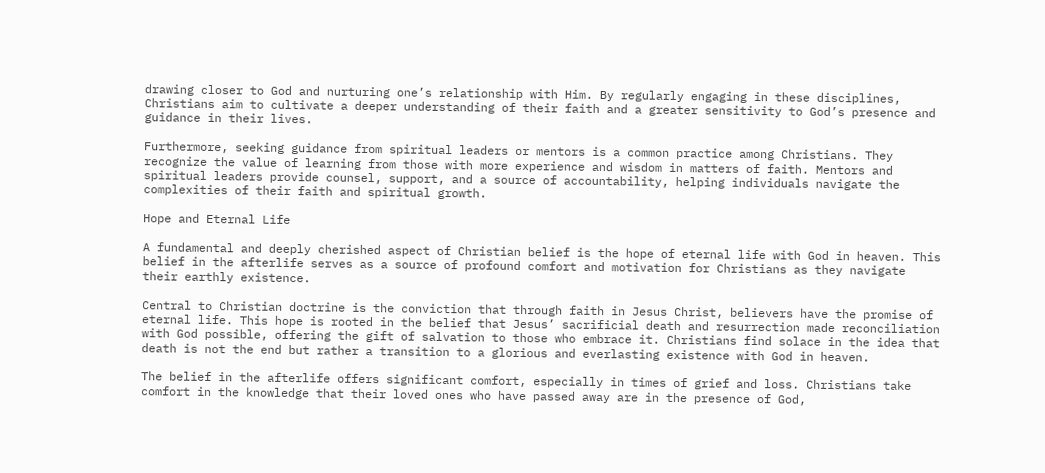drawing closer to God and nurturing one’s relationship with Him. By regularly engaging in these disciplines, Christians aim to cultivate a deeper understanding of their faith and a greater sensitivity to God’s presence and guidance in their lives.

Furthermore, seeking guidance from spiritual leaders or mentors is a common practice among Christians. They recognize the value of learning from those with more experience and wisdom in matters of faith. Mentors and spiritual leaders provide counsel, support, and a source of accountability, helping individuals navigate the complexities of their faith and spiritual growth.

Hope and Eternal Life

A fundamental and deeply cherished aspect of Christian belief is the hope of eternal life with God in heaven. This belief in the afterlife serves as a source of profound comfort and motivation for Christians as they navigate their earthly existence.

Central to Christian doctrine is the conviction that through faith in Jesus Christ, believers have the promise of eternal life. This hope is rooted in the belief that Jesus’ sacrificial death and resurrection made reconciliation with God possible, offering the gift of salvation to those who embrace it. Christians find solace in the idea that death is not the end but rather a transition to a glorious and everlasting existence with God in heaven.

The belief in the afterlife offers significant comfort, especially in times of grief and loss. Christians take comfort in the knowledge that their loved ones who have passed away are in the presence of God,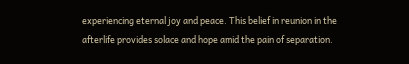experiencing eternal joy and peace. This belief in reunion in the afterlife provides solace and hope amid the pain of separation.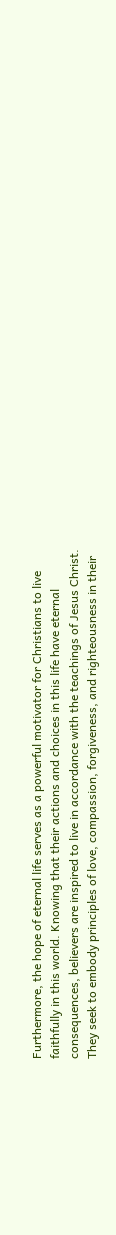Furthermore, the hope of eternal life serves as a powerful motivator for Christians to live faithfully in this world. Knowing that their actions and choices in this life have eternal consequences, believers are inspired to live in accordance with the teachings of Jesus Christ. They seek to embody principles of love, compassion, forgiveness, and righteousness in their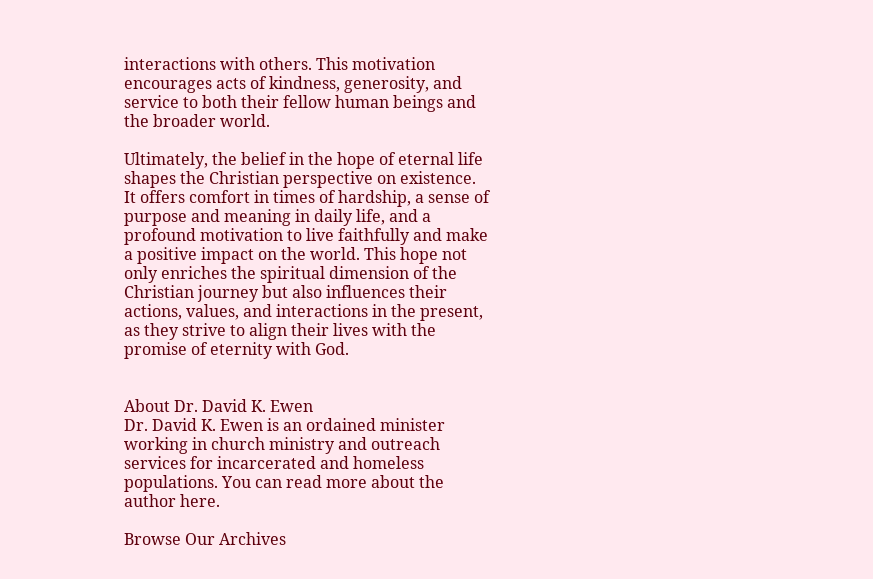interactions with others. This motivation encourages acts of kindness, generosity, and service to both their fellow human beings and the broader world.

Ultimately, the belief in the hope of eternal life shapes the Christian perspective on existence. It offers comfort in times of hardship, a sense of purpose and meaning in daily life, and a profound motivation to live faithfully and make a positive impact on the world. This hope not only enriches the spiritual dimension of the Christian journey but also influences their actions, values, and interactions in the present, as they strive to align their lives with the promise of eternity with God.


About Dr. David K. Ewen
Dr. David K. Ewen is an ordained minister working in church ministry and outreach services for incarcerated and homeless populations. You can read more about the author here.

Browse Our Archives